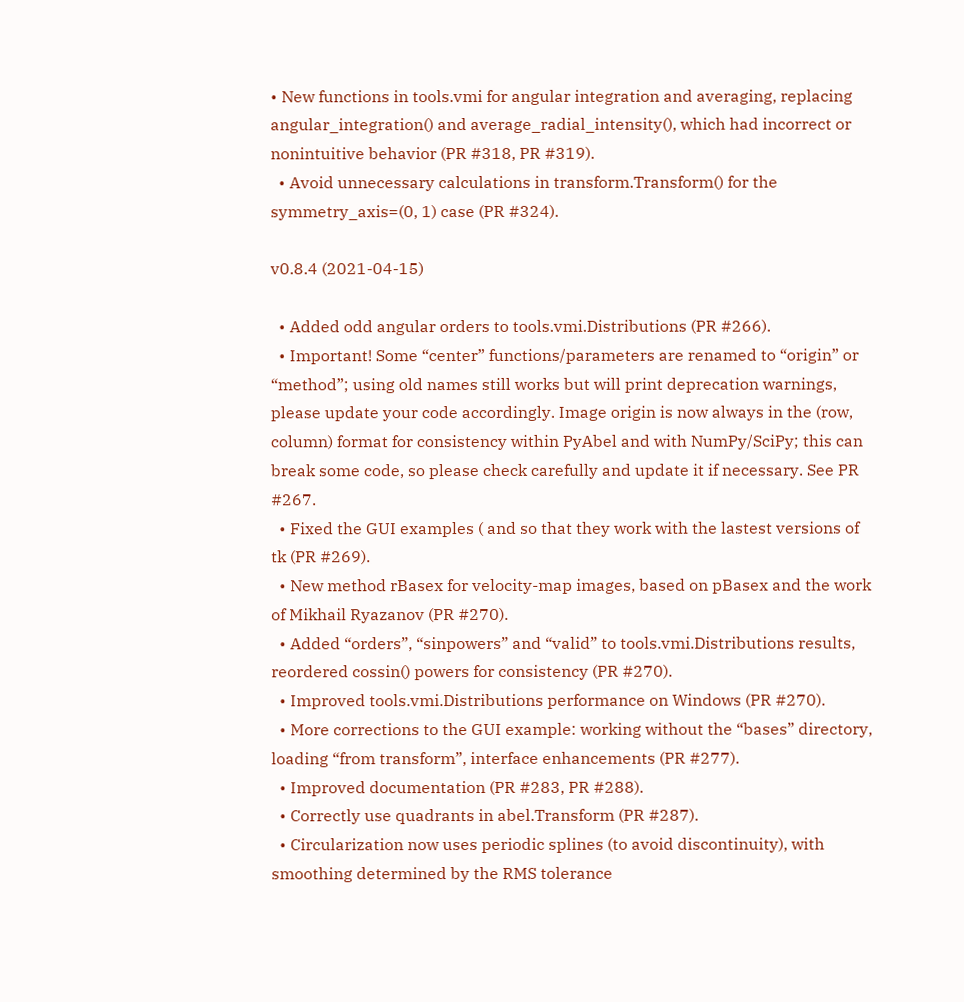• New functions in tools.vmi for angular integration and averaging, replacing angular_integration() and average_radial_intensity(), which had incorrect or nonintuitive behavior (PR #318, PR #319).
  • Avoid unnecessary calculations in transform.Transform() for the symmetry_axis=(0, 1) case (PR #324).

v0.8.4 (2021-04-15)

  • Added odd angular orders to tools.vmi.Distributions (PR #266).
  • Important! Some “center” functions/parameters are renamed to “origin” or “method”; using old names still works but will print deprecation warnings, please update your code accordingly. Image origin is now always in the (row, column) format for consistency within PyAbel and with NumPy/SciPy; this can break some code, so please check carefully and update it if necessary. See PR #267.
  • Fixed the GUI examples ( and so that they work with the lastest versions of tk (PR #269).
  • New method rBasex for velocity-map images, based on pBasex and the work of Mikhail Ryazanov (PR #270).
  • Added “orders”, “sinpowers” and “valid” to tools.vmi.Distributions results, reordered cossin() powers for consistency (PR #270).
  • Improved tools.vmi.Distributions performance on Windows (PR #270).
  • More corrections to the GUI example: working without the “bases” directory, loading “from transform”, interface enhancements (PR #277).
  • Improved documentation (PR #283, PR #288).
  • Correctly use quadrants in abel.Transform (PR #287).
  • Circularization now uses periodic splines (to avoid discontinuity), with smoothing determined by the RMS tolerance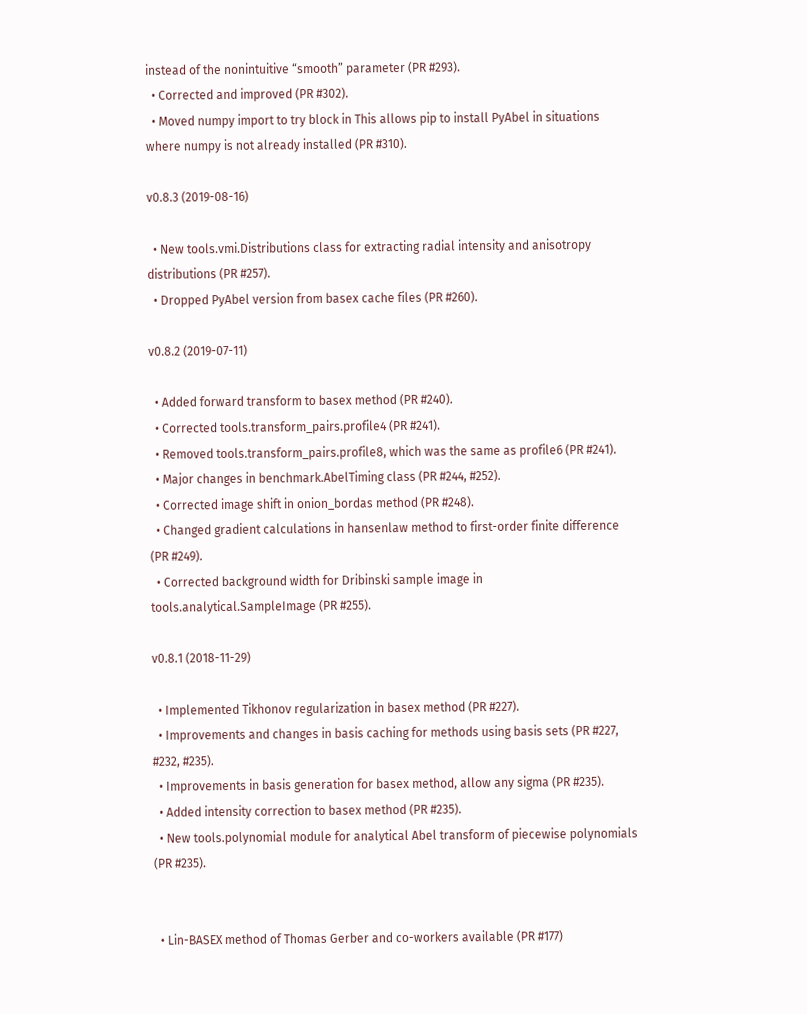instead of the nonintuitive “smooth” parameter (PR #293).
  • Corrected and improved (PR #302).
  • Moved numpy import to try block in This allows pip to install PyAbel in situations where numpy is not already installed (PR #310).

v0.8.3 (2019-08-16)

  • New tools.vmi.Distributions class for extracting radial intensity and anisotropy distributions (PR #257).
  • Dropped PyAbel version from basex cache files (PR #260).

v0.8.2 (2019-07-11)

  • Added forward transform to basex method (PR #240).
  • Corrected tools.transform_pairs.profile4 (PR #241).
  • Removed tools.transform_pairs.profile8, which was the same as profile6 (PR #241).
  • Major changes in benchmark.AbelTiming class (PR #244, #252).
  • Corrected image shift in onion_bordas method (PR #248).
  • Changed gradient calculations in hansenlaw method to first-order finite difference (PR #249).
  • Corrected background width for Dribinski sample image in tools.analytical.SampleImage (PR #255).

v0.8.1 (2018-11-29)

  • Implemented Tikhonov regularization in basex method (PR #227).
  • Improvements and changes in basis caching for methods using basis sets (PR #227, #232, #235).
  • Improvements in basis generation for basex method, allow any sigma (PR #235).
  • Added intensity correction to basex method (PR #235).
  • New tools.polynomial module for analytical Abel transform of piecewise polynomials (PR #235).


  • Lin-BASEX method of Thomas Gerber and co-workers available (PR #177)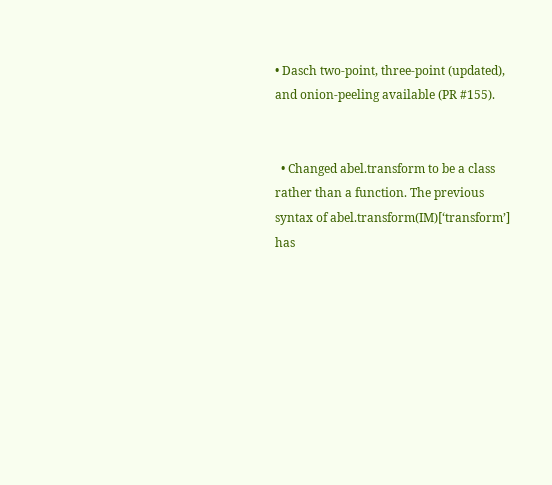• Dasch two-point, three-point (updated), and onion-peeling available (PR #155).


  • Changed abel.transform to be a class rather than a function. The previous syntax of abel.transform(IM)[‘transform’] has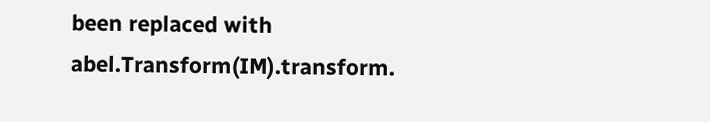been replaced with abel.Transform(IM).transform.